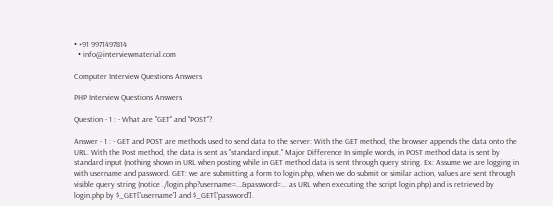• +91 9971497814
  • info@interviewmaterial.com

Computer Interview Questions Answers

PHP Interview Questions Answers

Question - 1 : - What are "GET" and "POST"?

Answer - 1 : - GET and POST are methods used to send data to the server: With the GET method, the browser appends the data onto the URL. With the Post method, the data is sent as "standard input." Major Difference In simple words, in POST method data is sent by standard input (nothing shown in URL when posting while in GET method data is sent through query string. Ex: Assume we are logging in with username and password. GET: we are submitting a form to login.php, when we do submit or similar action, values are sent through visible query string (notice ./login.php?username=...&password=... as URL when executing the script login.php) and is retrieved by login.php by $_GET['username'] and $_GET['password'].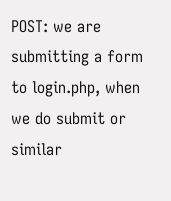POST: we are submitting a form to login.php, when we do submit or similar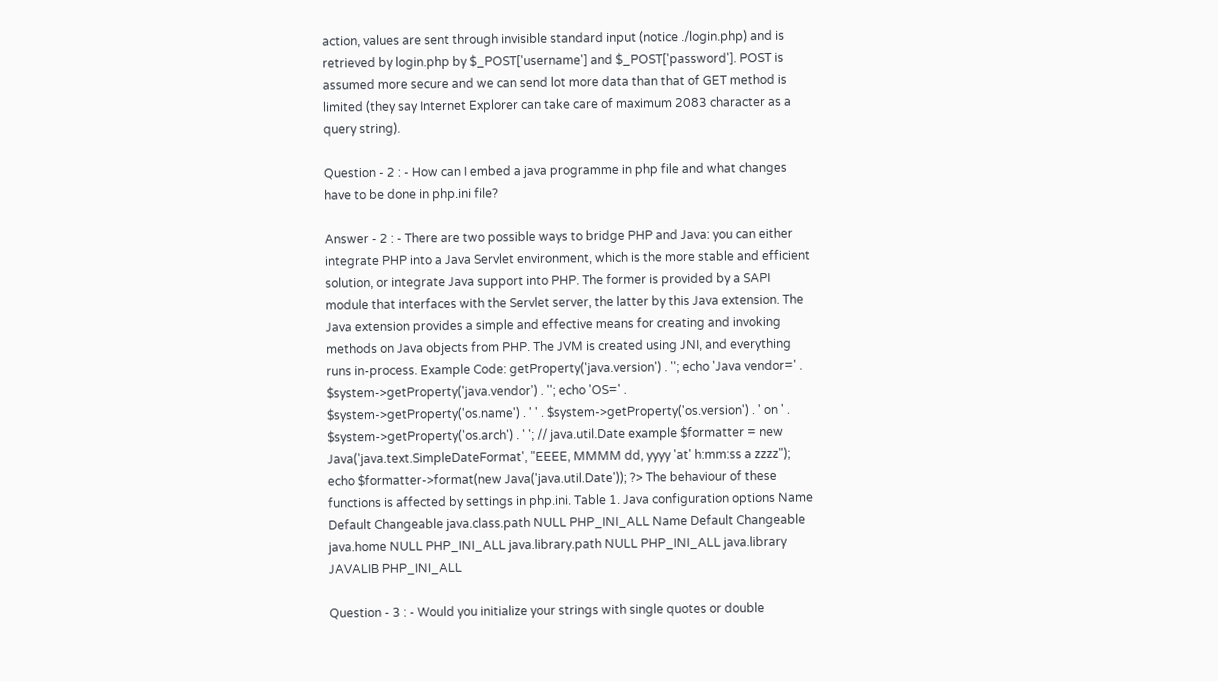action, values are sent through invisible standard input (notice ./login.php) and is retrieved by login.php by $_POST['username'] and $_POST['password']. POST is assumed more secure and we can send lot more data than that of GET method is limited (they say Internet Explorer can take care of maximum 2083 character as a query string).

Question - 2 : - How can I embed a java programme in php file and what changes have to be done in php.ini file?

Answer - 2 : - There are two possible ways to bridge PHP and Java: you can either integrate PHP into a Java Servlet environment, which is the more stable and efficient solution, or integrate Java support into PHP. The former is provided by a SAPI module that interfaces with the Servlet server, the latter by this Java extension. The Java extension provides a simple and effective means for creating and invoking methods on Java objects from PHP. The JVM is created using JNI, and everything runs in-process. Example Code: getProperty('java.version') . ''; echo 'Java vendor=' . $system->getProperty('java.vendor') . ''; echo 'OS=' . $system->getProperty('os.name') . ' ' . $system->getProperty('os.version') . ' on ' . $system->getProperty('os.arch') . ' '; // java.util.Date example $formatter = new Java('java.text.SimpleDateFormat', "EEEE, MMMM dd, yyyy 'at' h:mm:ss a zzzz"); echo $formatter->format(new Java('java.util.Date')); ?> The behaviour of these functions is affected by settings in php.ini. Table 1. Java configuration options Name Default Changeable java.class.path NULL PHP_INI_ALL Name Default Changeable java.home NULL PHP_INI_ALL java.library.path NULL PHP_INI_ALL java.library JAVALIB PHP_INI_ALL

Question - 3 : - Would you initialize your strings with single quotes or double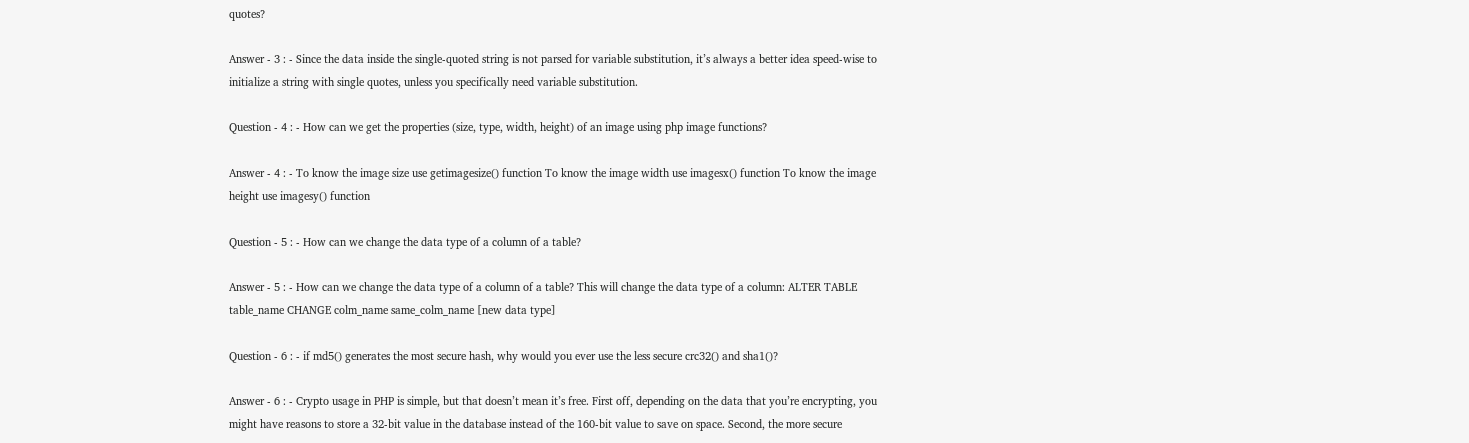quotes?

Answer - 3 : - Since the data inside the single-quoted string is not parsed for variable substitution, it’s always a better idea speed-wise to initialize a string with single quotes, unless you specifically need variable substitution.

Question - 4 : - How can we get the properties (size, type, width, height) of an image using php image functions?

Answer - 4 : - To know the image size use getimagesize() function To know the image width use imagesx() function To know the image height use imagesy() function

Question - 5 : - How can we change the data type of a column of a table?

Answer - 5 : - How can we change the data type of a column of a table? This will change the data type of a column: ALTER TABLE table_name CHANGE colm_name same_colm_name [new data type]

Question - 6 : - if md5() generates the most secure hash, why would you ever use the less secure crc32() and sha1()?

Answer - 6 : - Crypto usage in PHP is simple, but that doesn’t mean it’s free. First off, depending on the data that you’re encrypting, you might have reasons to store a 32-bit value in the database instead of the 160-bit value to save on space. Second, the more secure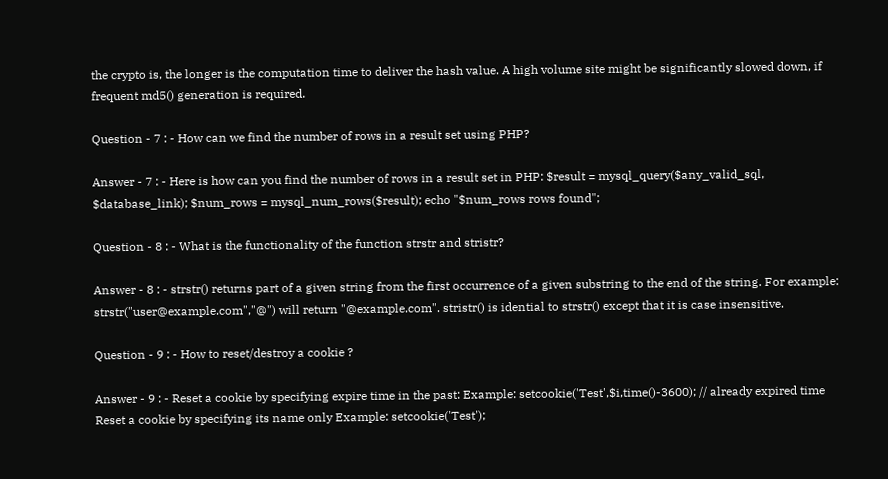the crypto is, the longer is the computation time to deliver the hash value. A high volume site might be significantly slowed down, if frequent md5() generation is required.

Question - 7 : - How can we find the number of rows in a result set using PHP?

Answer - 7 : - Here is how can you find the number of rows in a result set in PHP: $result = mysql_query($any_valid_sql, $database_link); $num_rows = mysql_num_rows($result); echo "$num_rows rows found";

Question - 8 : - What is the functionality of the function strstr and stristr?

Answer - 8 : - strstr() returns part of a given string from the first occurrence of a given substring to the end of the string. For example: strstr("user@example.com","@") will return "@example.com". stristr() is idential to strstr() except that it is case insensitive.

Question - 9 : - How to reset/destroy a cookie ?

Answer - 9 : - Reset a cookie by specifying expire time in the past: Example: setcookie('Test',$i,time()-3600); // already expired time Reset a cookie by specifying its name only Example: setcookie('Test');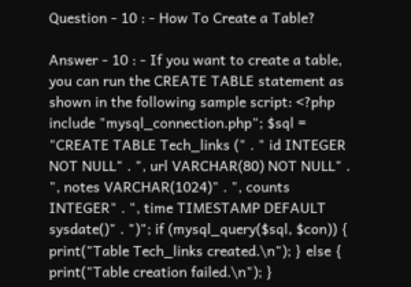Question - 10 : - How To Create a Table?

Answer - 10 : - If you want to create a table, you can run the CREATE TABLE statement as shown in the following sample script: <?php include "mysql_connection.php"; $sql = "CREATE TABLE Tech_links (" . " id INTEGER NOT NULL" . ", url VARCHAR(80) NOT NULL" . ", notes VARCHAR(1024)" . ", counts INTEGER" . ", time TIMESTAMP DEFAULT sysdate()" . ")"; if (mysql_query($sql, $con)) { print("Table Tech_links created.\n"); } else { print("Table creation failed.\n"); }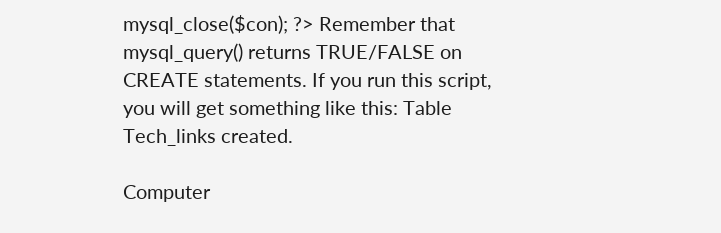mysql_close($con); ?> Remember that mysql_query() returns TRUE/FALSE on CREATE statements. If you run this script, you will get something like this: Table Tech_links created.

Computer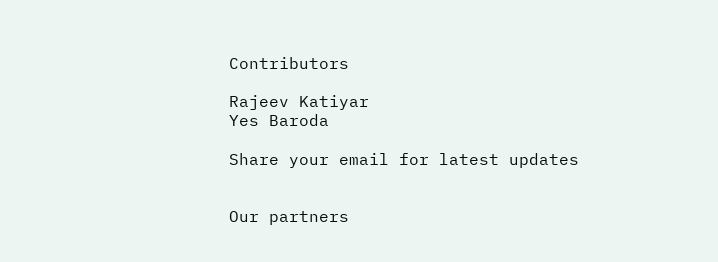Contributors

Rajeev Katiyar
Yes Baroda

Share your email for latest updates


Our partners